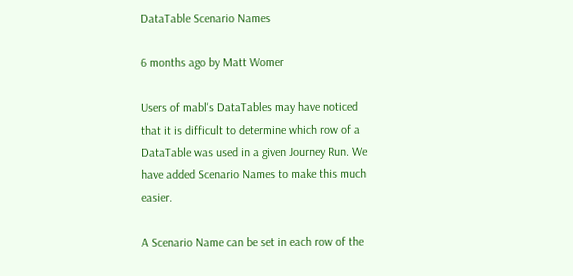DataTable Scenario Names

6 months ago by Matt Womer

Users of mabl's DataTables may have noticed that it is difficult to determine which row of a DataTable was used in a given Journey Run. We have added Scenario Names to make this much easier.

A Scenario Name can be set in each row of the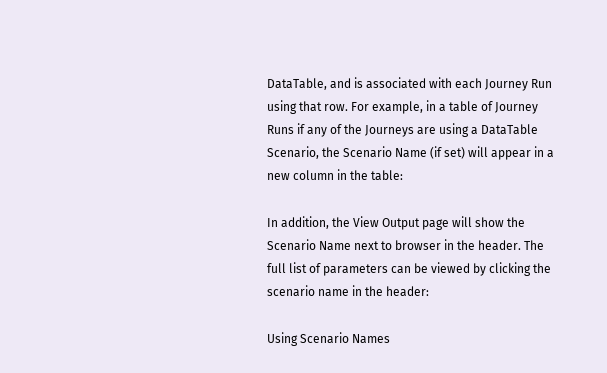DataTable, and is associated with each Journey Run using that row. For example, in a table of Journey Runs if any of the Journeys are using a DataTable Scenario, the Scenario Name (if set) will appear in a new column in the table:

In addition, the View Output page will show the Scenario Name next to browser in the header. The full list of parameters can be viewed by clicking the scenario name in the header:

Using Scenario Names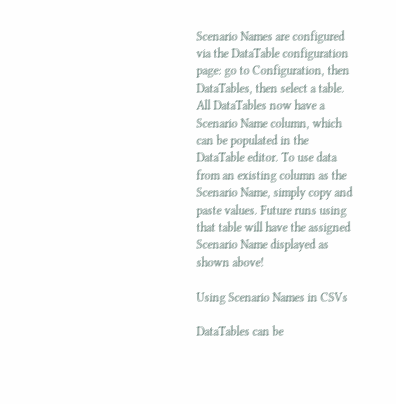Scenario Names are configured via the DataTable configuration page: go to Configuration, then DataTables, then select a table. All DataTables now have a Scenario Name column, which can be populated in the DataTable editor. To use data from an existing column as the Scenario Name, simply copy and paste values. Future runs using that table will have the assigned Scenario Name displayed as shown above!

Using Scenario Names in CSVs

DataTables can be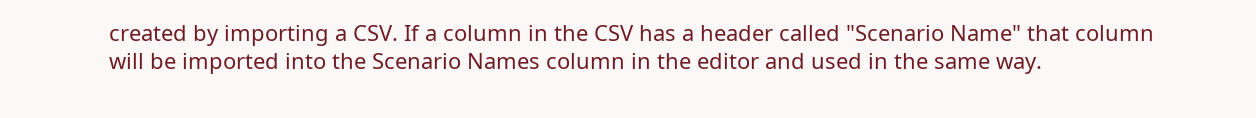created by importing a CSV. If a column in the CSV has a header called "Scenario Name" that column will be imported into the Scenario Names column in the editor and used in the same way.